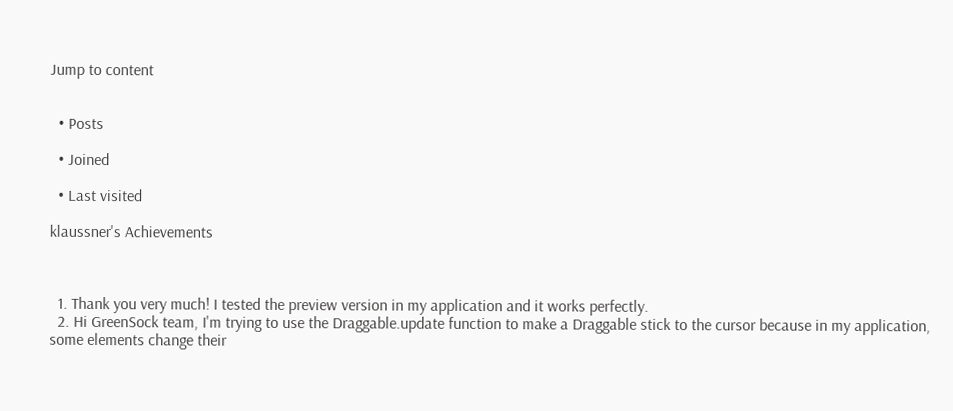Jump to content


  • Posts

  • Joined

  • Last visited

klaussner's Achievements



  1. Thank you very much! I tested the preview version in my application and it works perfectly.
  2. Hi GreenSock team, I'm trying to use the Draggable.update function to make a Draggable stick to the cursor because in my application, some elements change their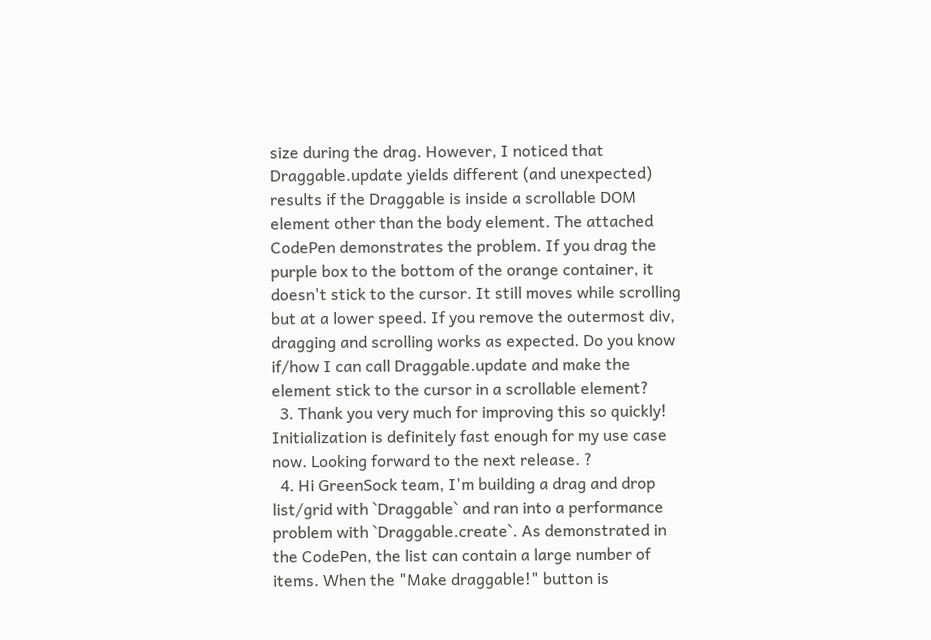size during the drag. However, I noticed that Draggable.update yields different (and unexpected) results if the Draggable is inside a scrollable DOM element other than the body element. The attached CodePen demonstrates the problem. If you drag the purple box to the bottom of the orange container, it doesn't stick to the cursor. It still moves while scrolling but at a lower speed. If you remove the outermost div, dragging and scrolling works as expected. Do you know if/how I can call Draggable.update and make the element stick to the cursor in a scrollable element?
  3. Thank you very much for improving this so quickly! Initialization is definitely fast enough for my use case now. Looking forward to the next release. ?
  4. Hi GreenSock team, I'm building a drag and drop list/grid with `Draggable` and ran into a performance problem with `Draggable.create`. As demonstrated in the CodePen, the list can contain a large number of items. When the "Make draggable!" button is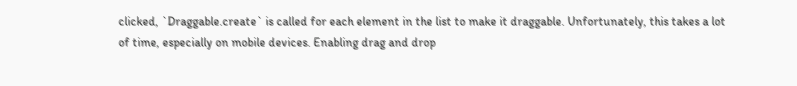clicked, `Draggable.create` is called for each element in the list to make it draggable. Unfortunately, this takes a lot of time, especially on mobile devices. Enabling drag and drop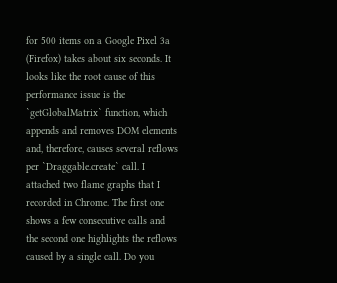for 500 items on a Google Pixel 3a (Firefox) takes about six seconds. It looks like the root cause of this performance issue is the `getGlobalMatrix` function, which appends and removes DOM elements and, therefore, causes several reflows per `Draggable.create` call. I attached two flame graphs that I recorded in Chrome. The first one shows a few consecutive calls and the second one highlights the reflows caused by a single call. Do you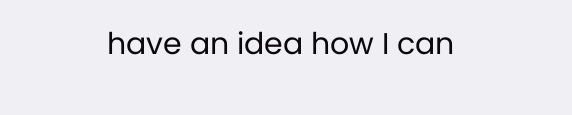have an idea how I can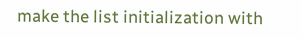make the list initialization with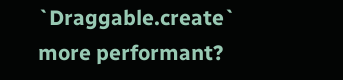`Draggable.create` more performant?